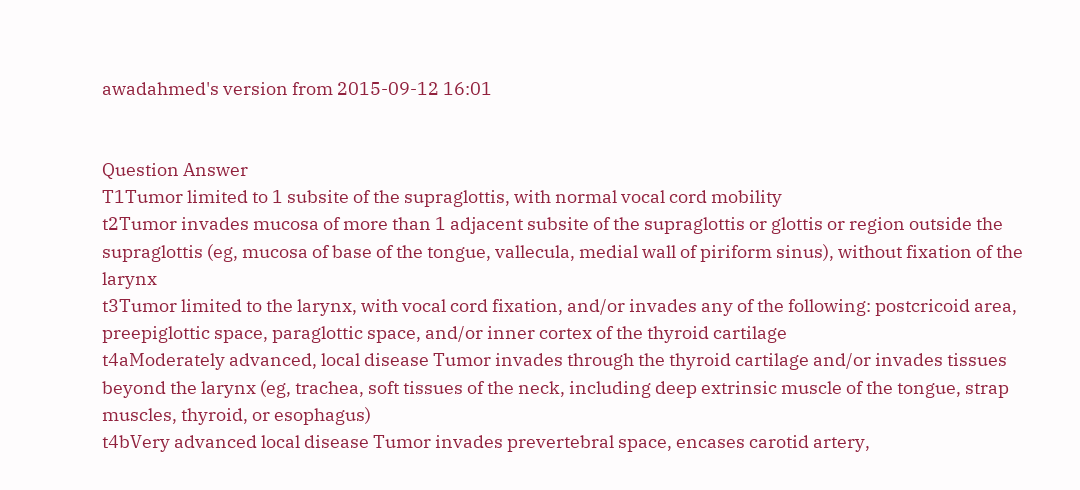awadahmed's version from 2015-09-12 16:01


Question Answer
T1Tumor limited to 1 subsite of the supraglottis, with normal vocal cord mobility
t2Tumor invades mucosa of more than 1 adjacent subsite of the supraglottis or glottis or region outside the supraglottis (eg, mucosa of base of the tongue, vallecula, medial wall of piriform sinus), without fixation of the larynx
t3Tumor limited to the larynx, with vocal cord fixation, and/or invades any of the following: postcricoid area, preepiglottic space, paraglottic space, and/or inner cortex of the thyroid cartilage
t4aModerately advanced, local disease Tumor invades through the thyroid cartilage and/or invades tissues beyond the larynx (eg, trachea, soft tissues of the neck, including deep extrinsic muscle of the tongue, strap muscles, thyroid, or esophagus)
t4bVery advanced local disease Tumor invades prevertebral space, encases carotid artery,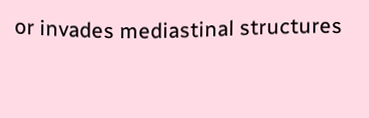or invades mediastinal structures